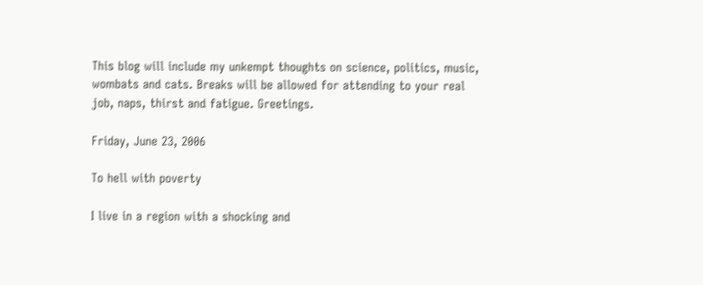This blog will include my unkempt thoughts on science, politics, music, wombats and cats. Breaks will be allowed for attending to your real job, naps, thirst and fatigue. Greetings.

Friday, June 23, 2006

To hell with poverty

I live in a region with a shocking and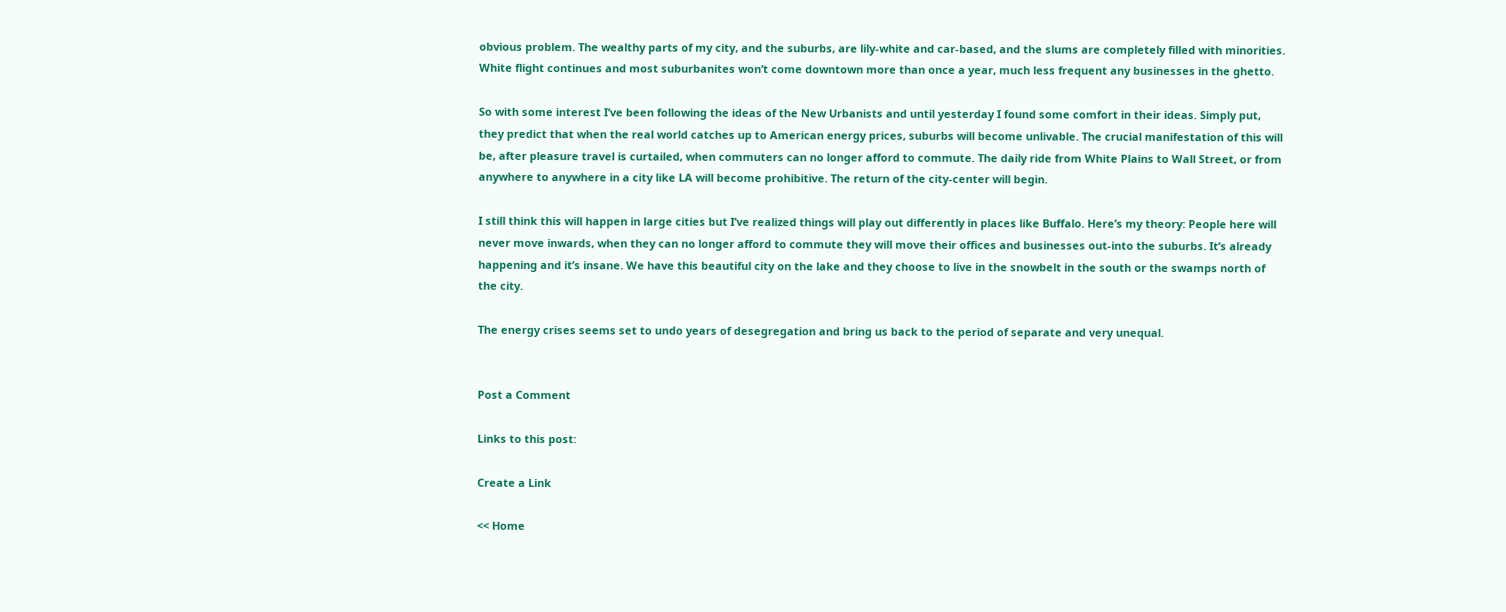obvious problem. The wealthy parts of my city, and the suburbs, are lily-white and car-based, and the slums are completely filled with minorities. White flight continues and most suburbanites won’t come downtown more than once a year, much less frequent any businesses in the ghetto.

So with some interest I’ve been following the ideas of the New Urbanists and until yesterday I found some comfort in their ideas. Simply put, they predict that when the real world catches up to American energy prices, suburbs will become unlivable. The crucial manifestation of this will be, after pleasure travel is curtailed, when commuters can no longer afford to commute. The daily ride from White Plains to Wall Street, or from anywhere to anywhere in a city like LA will become prohibitive. The return of the city-center will begin.

I still think this will happen in large cities but I’ve realized things will play out differently in places like Buffalo. Here’s my theory: People here will never move inwards, when they can no longer afford to commute they will move their offices and businesses out-into the suburbs. It’s already happening and it’s insane. We have this beautiful city on the lake and they choose to live in the snowbelt in the south or the swamps north of the city.

The energy crises seems set to undo years of desegregation and bring us back to the period of separate and very unequal.


Post a Comment

Links to this post:

Create a Link

<< Home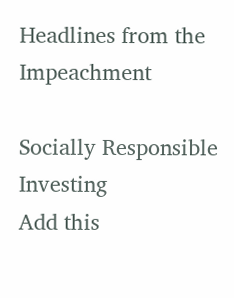Headlines from the Impeachment

Socially Responsible Investing
Add this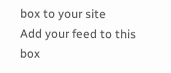box to your site
Add your feed to this box